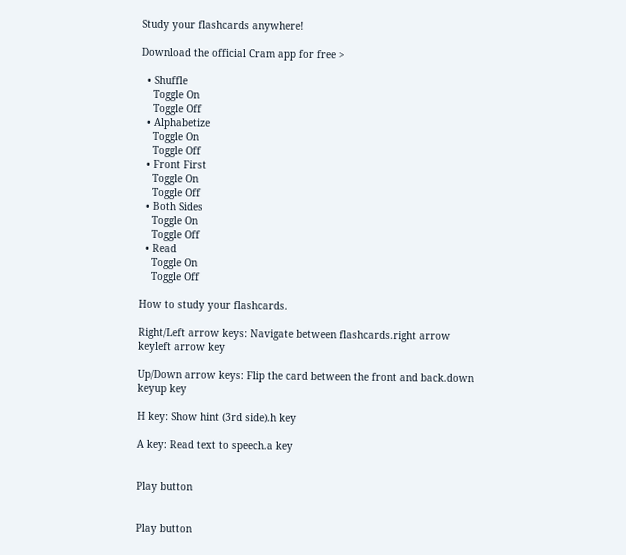Study your flashcards anywhere!

Download the official Cram app for free >

  • Shuffle
    Toggle On
    Toggle Off
  • Alphabetize
    Toggle On
    Toggle Off
  • Front First
    Toggle On
    Toggle Off
  • Both Sides
    Toggle On
    Toggle Off
  • Read
    Toggle On
    Toggle Off

How to study your flashcards.

Right/Left arrow keys: Navigate between flashcards.right arrow keyleft arrow key

Up/Down arrow keys: Flip the card between the front and back.down keyup key

H key: Show hint (3rd side).h key

A key: Read text to speech.a key


Play button


Play button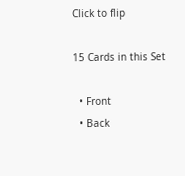Click to flip

15 Cards in this Set

  • Front
  • Back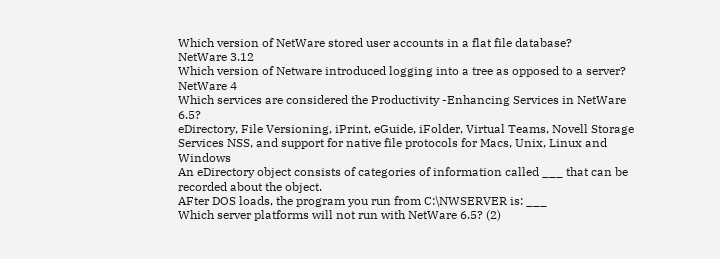Which version of NetWare stored user accounts in a flat file database?
NetWare 3.12
Which version of Netware introduced logging into a tree as opposed to a server?
NetWare 4
Which services are considered the Productivity -Enhancing Services in NetWare 6.5?
eDirectory, File Versioning, iPrint, eGuide, iFolder, Virtual Teams, Novell Storage Services NSS, and support for native file protocols for Macs, Unix, Linux and Windows
An eDirectory object consists of categories of information called ___ that can be recorded about the object.
AFter DOS loads, the program you run from C:\NWSERVER is: ___
Which server platforms will not run with NetWare 6.5? (2)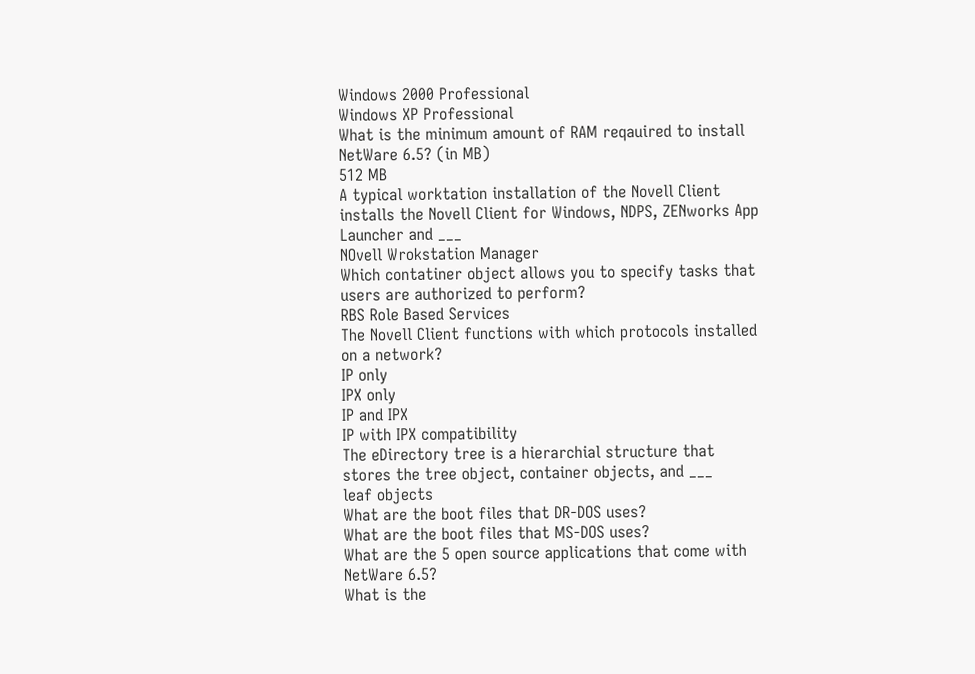Windows 2000 Professional
Windows XP Professional
What is the minimum amount of RAM reqauired to install NetWare 6.5? (in MB)
512 MB
A typical worktation installation of the Novell Client installs the Novell Client for Windows, NDPS, ZENworks App Launcher and ___
NOvell Wrokstation Manager
Which contatiner object allows you to specify tasks that users are authorized to perform?
RBS Role Based Services
The Novell Client functions with which protocols installed on a network?
IP only
IPX only
IP and IPX
IP with IPX compatibility
The eDirectory tree is a hierarchial structure that stores the tree object, container objects, and ___
leaf objects
What are the boot files that DR-DOS uses?
What are the boot files that MS-DOS uses?
What are the 5 open source applications that come with NetWare 6.5?
What is the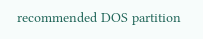recommended DOS partition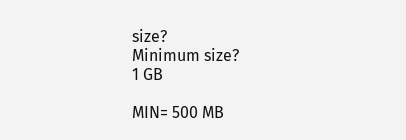size?
Minimum size?
1 GB

MIN= 500 MB